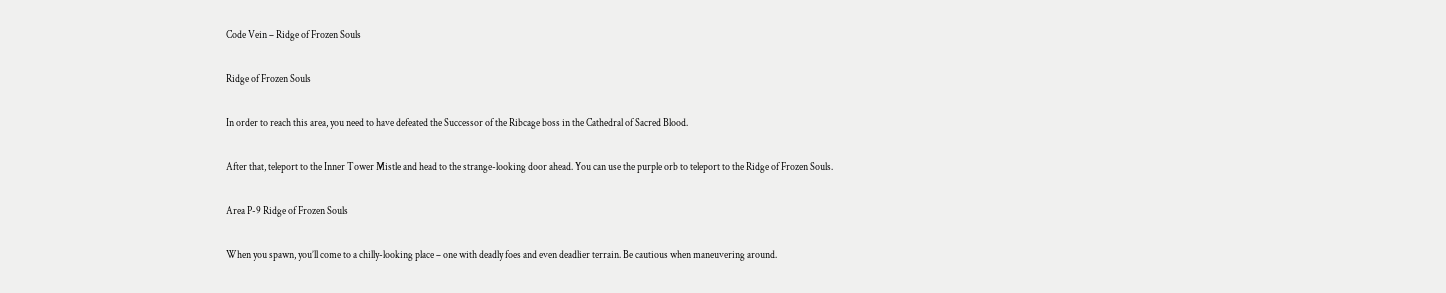Code Vein – Ridge of Frozen Souls

Ridge of Frozen Souls

In order to reach this area, you need to have defeated the Successor of the Ribcage boss in the Cathedral of Sacred Blood.

After that, teleport to the Inner Tower Mistle and head to the strange-looking door ahead. You can use the purple orb to teleport to the Ridge of Frozen Souls.

Area P-9 Ridge of Frozen Souls

When you spawn, you’ll come to a chilly-looking place – one with deadly foes and even deadlier terrain. Be cautious when maneuvering around.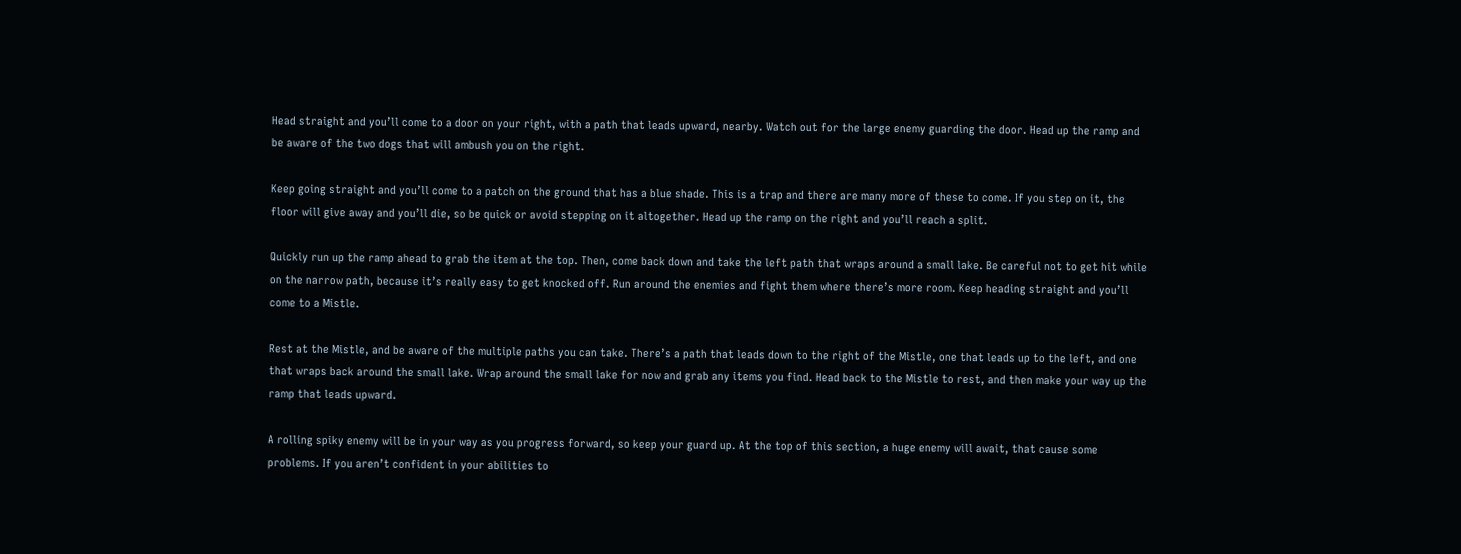Head straight and you’ll come to a door on your right, with a path that leads upward, nearby. Watch out for the large enemy guarding the door. Head up the ramp and be aware of the two dogs that will ambush you on the right.

Keep going straight and you’ll come to a patch on the ground that has a blue shade. This is a trap and there are many more of these to come. If you step on it, the floor will give away and you’ll die, so be quick or avoid stepping on it altogether. Head up the ramp on the right and you’ll reach a split.

Quickly run up the ramp ahead to grab the item at the top. Then, come back down and take the left path that wraps around a small lake. Be careful not to get hit while on the narrow path, because it’s really easy to get knocked off. Run around the enemies and fight them where there’s more room. Keep heading straight and you’ll come to a Mistle.

Rest at the Mistle, and be aware of the multiple paths you can take. There’s a path that leads down to the right of the Mistle, one that leads up to the left, and one that wraps back around the small lake. Wrap around the small lake for now and grab any items you find. Head back to the Mistle to rest, and then make your way up the ramp that leads upward.

A rolling spiky enemy will be in your way as you progress forward, so keep your guard up. At the top of this section, a huge enemy will await, that cause some problems. If you aren’t confident in your abilities to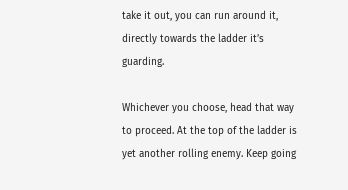take it out, you can run around it, directly towards the ladder it’s guarding.

Whichever you choose, head that way to proceed. At the top of the ladder is yet another rolling enemy. Keep going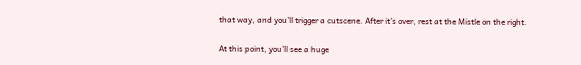that way, and you’ll trigger a cutscene. After it’s over, rest at the Mistle on the right.

At this point, you’ll see a huge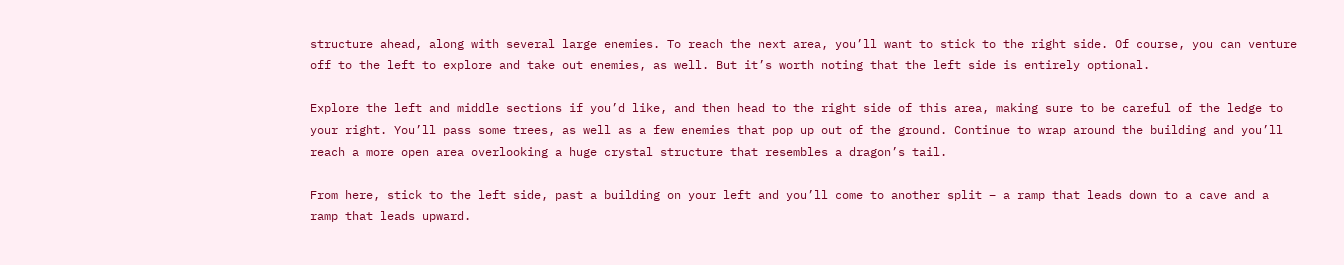structure ahead, along with several large enemies. To reach the next area, you’ll want to stick to the right side. Of course, you can venture off to the left to explore and take out enemies, as well. But it’s worth noting that the left side is entirely optional.

Explore the left and middle sections if you’d like, and then head to the right side of this area, making sure to be careful of the ledge to your right. You’ll pass some trees, as well as a few enemies that pop up out of the ground. Continue to wrap around the building and you’ll reach a more open area overlooking a huge crystal structure that resembles a dragon’s tail.

From here, stick to the left side, past a building on your left and you’ll come to another split – a ramp that leads down to a cave and a ramp that leads upward.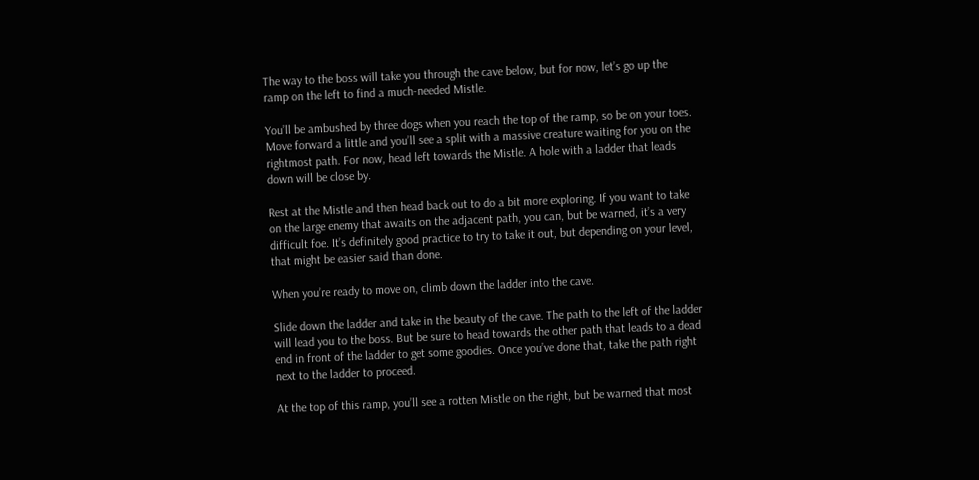The way to the boss will take you through the cave below, but for now, let’s go up the ramp on the left to find a much-needed Mistle.

You’ll be ambushed by three dogs when you reach the top of the ramp, so be on your toes. Move forward a little and you’ll see a split with a massive creature waiting for you on the rightmost path. For now, head left towards the Mistle. A hole with a ladder that leads down will be close by.

Rest at the Mistle and then head back out to do a bit more exploring. If you want to take on the large enemy that awaits on the adjacent path, you can, but be warned, it’s a very difficult foe. It’s definitely good practice to try to take it out, but depending on your level, that might be easier said than done.

When you’re ready to move on, climb down the ladder into the cave.

Slide down the ladder and take in the beauty of the cave. The path to the left of the ladder will lead you to the boss. But be sure to head towards the other path that leads to a dead end in front of the ladder to get some goodies. Once you’ve done that, take the path right next to the ladder to proceed.

At the top of this ramp, you’ll see a rotten Mistle on the right, but be warned that most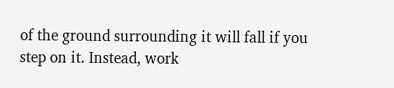of the ground surrounding it will fall if you step on it. Instead, work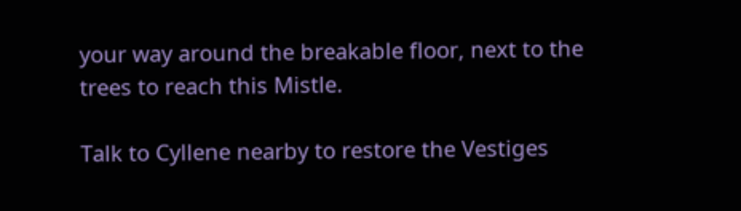your way around the breakable floor, next to the trees to reach this Mistle.

Talk to Cyllene nearby to restore the Vestiges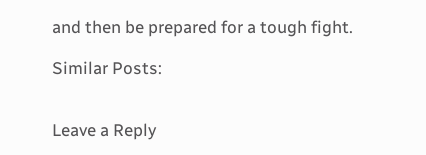and then be prepared for a tough fight.

Similar Posts:


Leave a Reply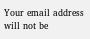Your email address will not be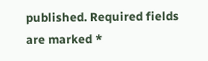published. Required fields are marked *